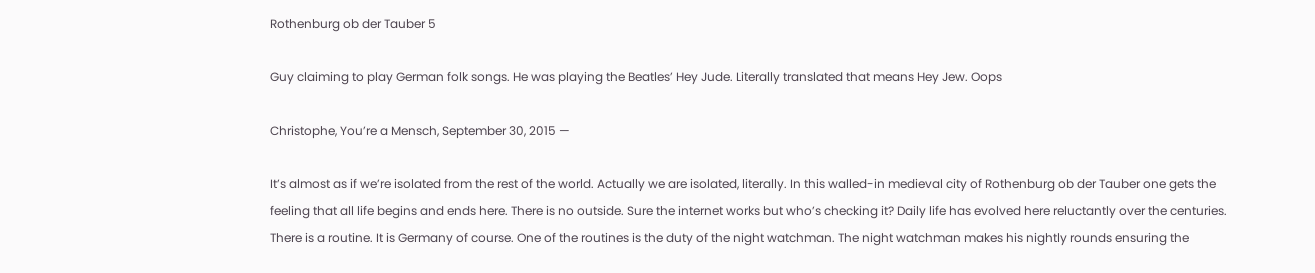Rothenburg ob der Tauber 5

Guy claiming to play German folk songs. He was playing the Beatles’ Hey Jude. Literally translated that means Hey Jew. Oops

Christophe, You’re a Mensch, September 30, 2015 —

It’s almost as if we’re isolated from the rest of the world. Actually we are isolated, literally. In this walled-in medieval city of Rothenburg ob der Tauber one gets the feeling that all life begins and ends here. There is no outside. Sure the internet works but who’s checking it? Daily life has evolved here reluctantly over the centuries. There is a routine. It is Germany of course. One of the routines is the duty of the night watchman. The night watchman makes his nightly rounds ensuring the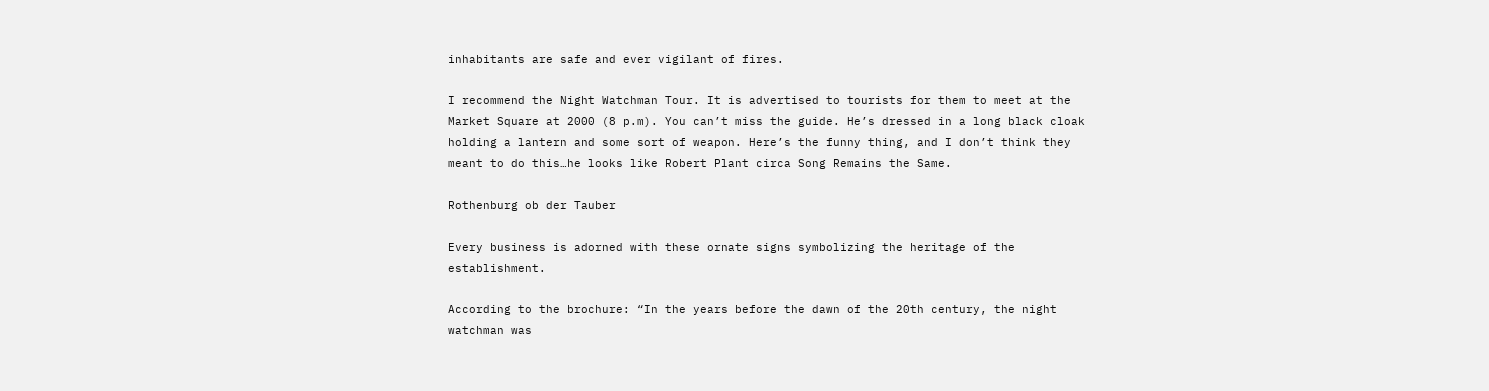inhabitants are safe and ever vigilant of fires.

I recommend the Night Watchman Tour. It is advertised to tourists for them to meet at the Market Square at 2000 (8 p.m). You can’t miss the guide. He’s dressed in a long black cloak holding a lantern and some sort of weapon. Here’s the funny thing, and I don’t think they meant to do this…he looks like Robert Plant circa Song Remains the Same.

Rothenburg ob der Tauber

Every business is adorned with these ornate signs symbolizing the heritage of the establishment.

According to the brochure: “In the years before the dawn of the 20th century, the night watchman was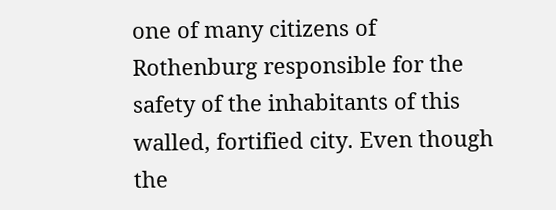one of many citizens of Rothenburg responsible for the safety of the inhabitants of this walled, fortified city. Even though the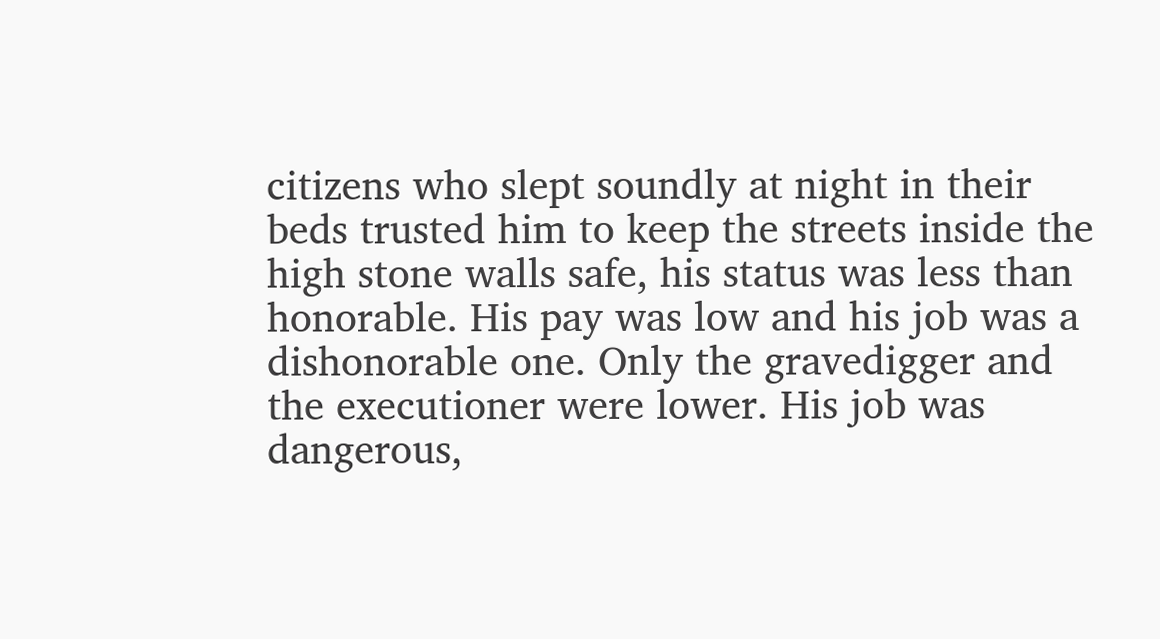citizens who slept soundly at night in their beds trusted him to keep the streets inside the high stone walls safe, his status was less than honorable. His pay was low and his job was a dishonorable one. Only the gravedigger and the executioner were lower. His job was dangerous,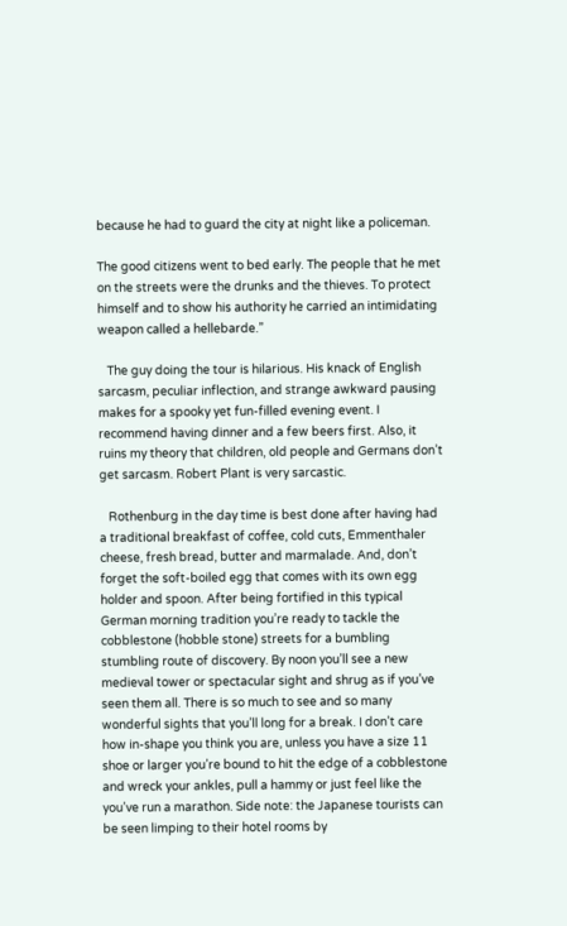because he had to guard the city at night like a policeman.

The good citizens went to bed early. The people that he met on the streets were the drunks and the thieves. To protect himself and to show his authority he carried an intimidating weapon called a hellebarde.”

   The guy doing the tour is hilarious. His knack of English sarcasm, peculiar inflection, and strange awkward pausing makes for a spooky yet fun-filled evening event. I recommend having dinner and a few beers first. Also, it ruins my theory that children, old people and Germans don’t get sarcasm. Robert Plant is very sarcastic.

   Rothenburg in the day time is best done after having had a traditional breakfast of coffee, cold cuts, Emmenthaler cheese, fresh bread, butter and marmalade. And, don’t forget the soft-boiled egg that comes with its own egg holder and spoon. After being fortified in this typical German morning tradition you’re ready to tackle the cobblestone (hobble stone) streets for a bumbling stumbling route of discovery. By noon you’ll see a new medieval tower or spectacular sight and shrug as if you’ve seen them all. There is so much to see and so many wonderful sights that you’ll long for a break. I don’t care how in-shape you think you are, unless you have a size 11 shoe or larger you’re bound to hit the edge of a cobblestone and wreck your ankles, pull a hammy or just feel like the you’ve run a marathon. Side note: the Japanese tourists can be seen limping to their hotel rooms by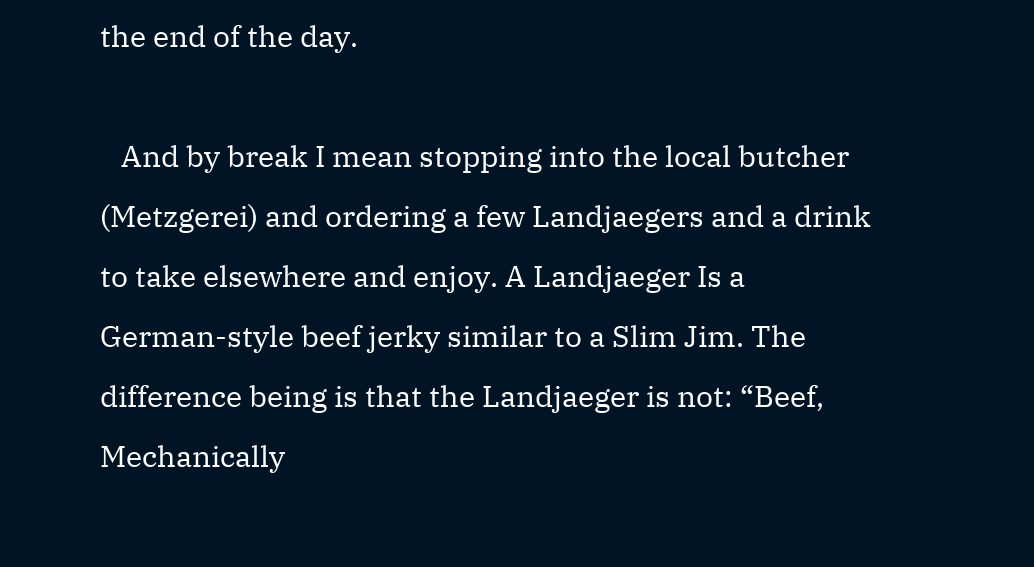the end of the day.

   And by break I mean stopping into the local butcher (Metzgerei) and ordering a few Landjaegers and a drink to take elsewhere and enjoy. A Landjaeger Is a German-style beef jerky similar to a Slim Jim. The difference being is that the Landjaeger is not: “Beef, Mechanically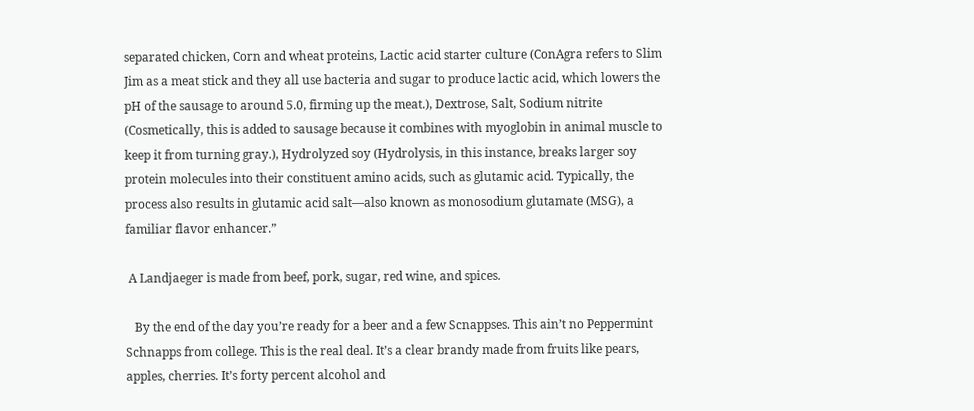separated chicken, Corn and wheat proteins, Lactic acid starter culture (ConAgra refers to Slim Jim as a meat stick and they all use bacteria and sugar to produce lactic acid, which lowers the pH of the sausage to around 5.0, firming up the meat.), Dextrose, Salt, Sodium nitrite (Cosmetically, this is added to sausage because it combines with myoglobin in animal muscle to keep it from turning gray.), Hydrolyzed soy (Hydrolysis, in this instance, breaks larger soy protein molecules into their constituent amino acids, such as glutamic acid. Typically, the process also results in glutamic acid salt—also known as monosodium glutamate (MSG), a familiar flavor enhancer.”

 A Landjaeger is made from beef, pork, sugar, red wine, and spices.

   By the end of the day you’re ready for a beer and a few Scnappses. This ain’t no Peppermint Schnapps from college. This is the real deal. It’s a clear brandy made from fruits like pears, apples, cherries. It’s forty percent alcohol and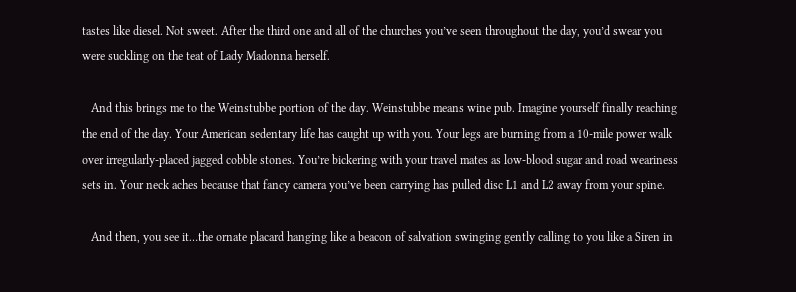tastes like diesel. Not sweet. After the third one and all of the churches you’ve seen throughout the day, you’d swear you were suckling on the teat of Lady Madonna herself.

   And this brings me to the Weinstubbe portion of the day. Weinstubbe means wine pub. Imagine yourself finally reaching the end of the day. Your American sedentary life has caught up with you. Your legs are burning from a 10-mile power walk over irregularly-placed jagged cobble stones. You’re bickering with your travel mates as low-blood sugar and road weariness sets in. Your neck aches because that fancy camera you’ve been carrying has pulled disc L1 and L2 away from your spine.

   And then, you see it…the ornate placard hanging like a beacon of salvation swinging gently calling to you like a Siren in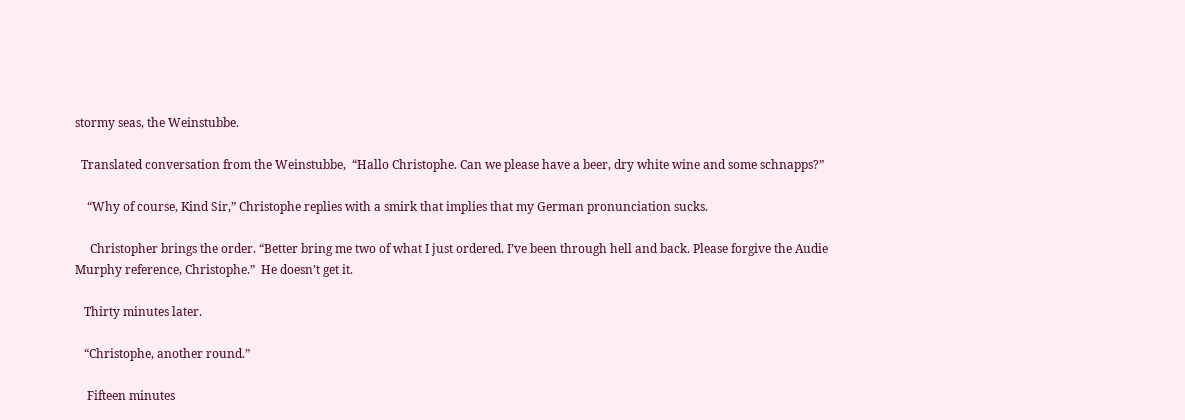stormy seas, the Weinstubbe.

  Translated conversation from the Weinstubbe,  “Hallo Christophe. Can we please have a beer, dry white wine and some schnapps?”

    “Why of course, Kind Sir,” Christophe replies with a smirk that implies that my German pronunciation sucks.

     Christopher brings the order. “Better bring me two of what I just ordered. I’ve been through hell and back. Please forgive the Audie Murphy reference, Christophe.”  He doesn’t get it.

   Thirty minutes later.

   “Christophe, another round.”

    Fifteen minutes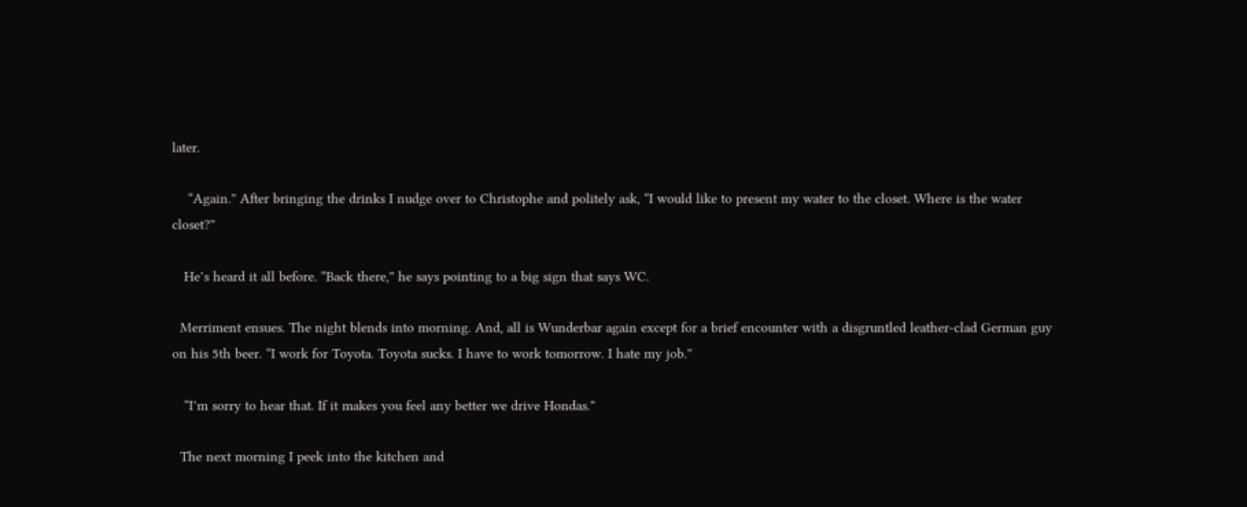later.

    “Again.” After bringing the drinks I nudge over to Christophe and politely ask, “I would like to present my water to the closet. Where is the water closet?”

   He’s heard it all before. “Back there,” he says pointing to a big sign that says WC.

  Merriment ensues. The night blends into morning. And, all is Wunderbar again except for a brief encounter with a disgruntled leather-clad German guy on his 5th beer. “I work for Toyota. Toyota sucks. I have to work tomorrow. I hate my job.”

   “I’m sorry to hear that. If it makes you feel any better we drive Hondas.”

  The next morning I peek into the kitchen and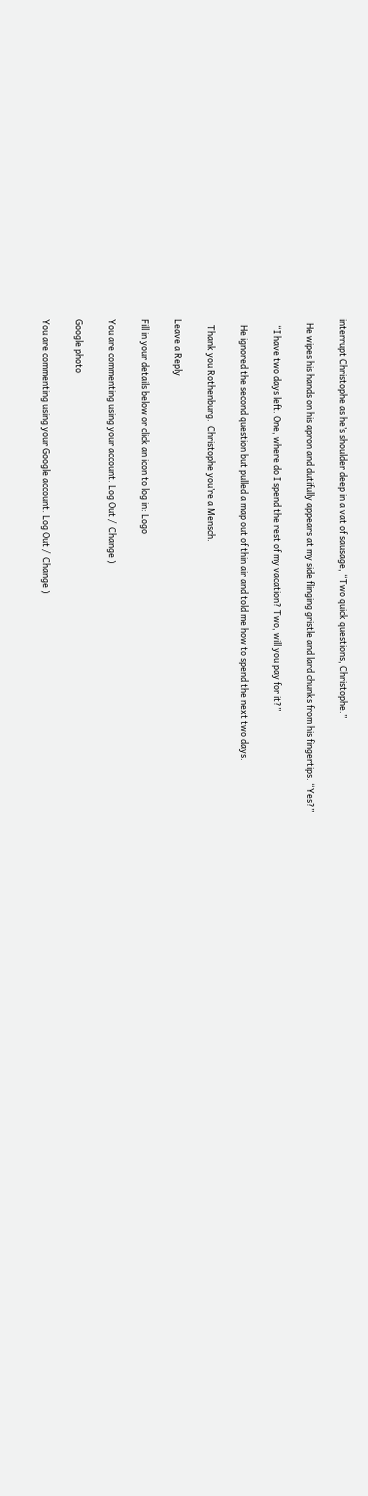interrupt Christophe as he’s shoulder deep in a vat of sausage, “Two quick questions, Christophe.”

  He wipes his hands on his apron and dutifully appears at my side flinging gristle and lard chunks from his fingertips. “Yes?”

   “I have two days left. One, where do I spend the rest of my vacation? Two, will you pay for it?”

   He ignored the second question but pulled a map out of thin air and told me how to spend the next two days.

   Thank you Rothenburg.  Christophe you’re a Mensch.

Leave a Reply

Fill in your details below or click an icon to log in: Logo

You are commenting using your account. Log Out /  Change )

Google photo

You are commenting using your Google account. Log Out /  Change )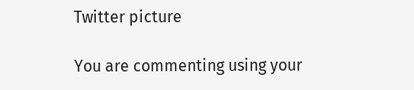Twitter picture

You are commenting using your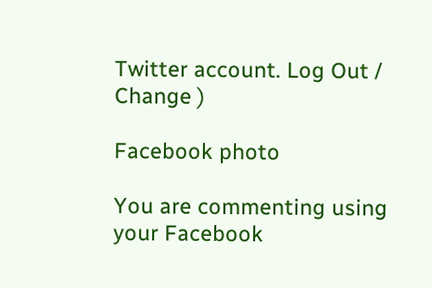Twitter account. Log Out /  Change )

Facebook photo

You are commenting using your Facebook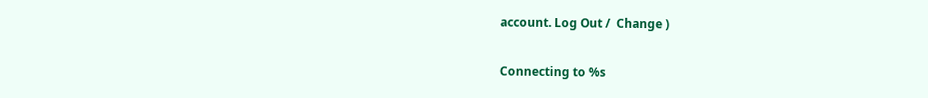account. Log Out /  Change )

Connecting to %s